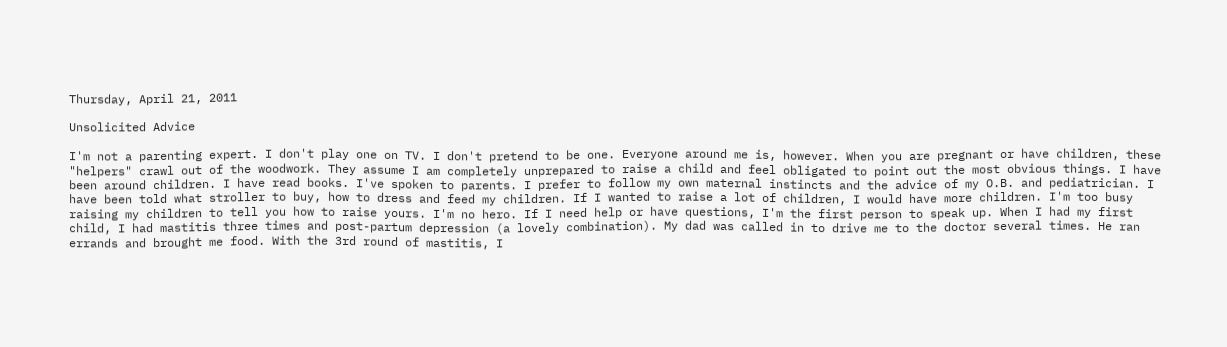Thursday, April 21, 2011

Unsolicited Advice

I'm not a parenting expert. I don't play one on TV. I don't pretend to be one. Everyone around me is, however. When you are pregnant or have children, these "helpers" crawl out of the woodwork. They assume I am completely unprepared to raise a child and feel obligated to point out the most obvious things. I have been around children. I have read books. I've spoken to parents. I prefer to follow my own maternal instincts and the advice of my O.B. and pediatrician. I have been told what stroller to buy, how to dress and feed my children. If I wanted to raise a lot of children, I would have more children. I'm too busy raising my children to tell you how to raise yours. I'm no hero. If I need help or have questions, I'm the first person to speak up. When I had my first child, I had mastitis three times and post-partum depression (a lovely combination). My dad was called in to drive me to the doctor several times. He ran errands and brought me food. With the 3rd round of mastitis, I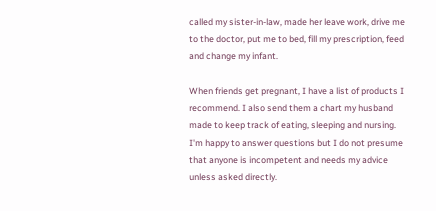called my sister-in-law, made her leave work, drive me to the doctor, put me to bed, fill my prescription, feed and change my infant.

When friends get pregnant, I have a list of products I recommend. I also send them a chart my husband made to keep track of eating, sleeping and nursing. I'm happy to answer questions but I do not presume that anyone is incompetent and needs my advice unless asked directly.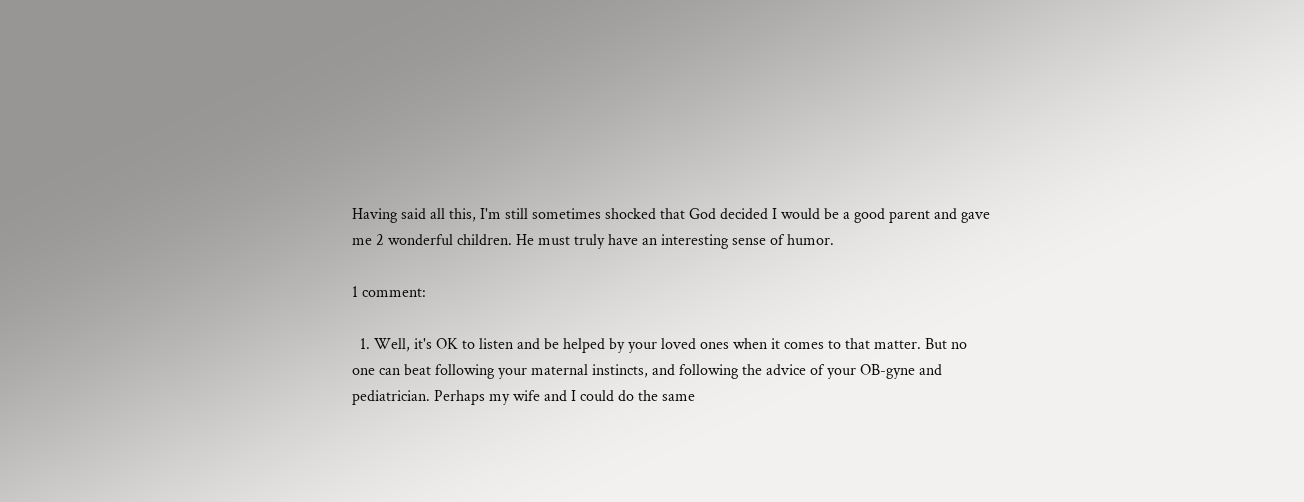Having said all this, I'm still sometimes shocked that God decided I would be a good parent and gave me 2 wonderful children. He must truly have an interesting sense of humor.

1 comment:

  1. Well, it's OK to listen and be helped by your loved ones when it comes to that matter. But no one can beat following your maternal instincts, and following the advice of your OB-gyne and pediatrician. Perhaps my wife and I could do the same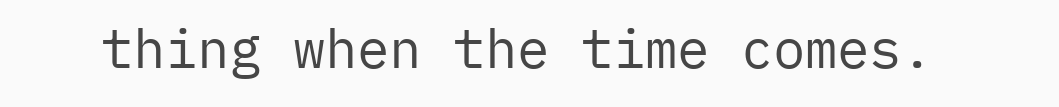thing when the time comes.